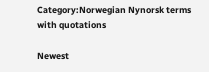Category:Norwegian Nynorsk terms with quotations

Newest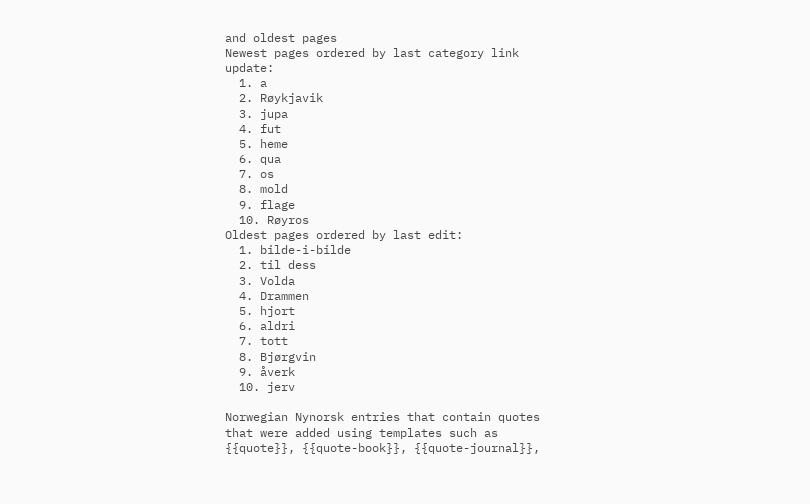and oldest pages
Newest pages ordered by last category link update:
  1. a
  2. Røykjavik
  3. jupa
  4. fut
  5. heme
  6. qua
  7. os
  8. mold
  9. flage
  10. Røyros
Oldest pages ordered by last edit:
  1. bilde-i-bilde
  2. til dess
  3. Volda
  4. Drammen
  5. hjort
  6. aldri
  7. tott
  8. Bjørgvin
  9. åverk
  10. jerv

Norwegian Nynorsk entries that contain quotes that were added using templates such as {{quote}}, {{quote-book}}, {{quote-journal}},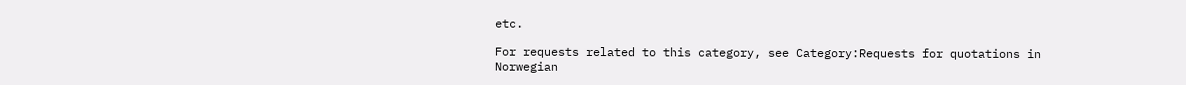etc.

For requests related to this category, see Category:Requests for quotations in Norwegian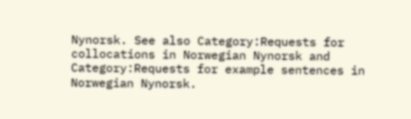Nynorsk. See also Category:Requests for collocations in Norwegian Nynorsk and Category:Requests for example sentences in Norwegian Nynorsk.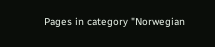Pages in category "Norwegian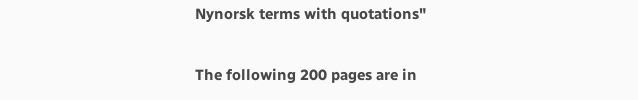Nynorsk terms with quotations"

The following 200 pages are in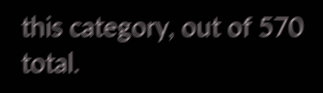this category, out of 570 total.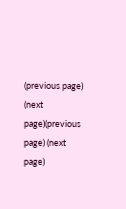(previous page) (next page)(previous page) (next page)